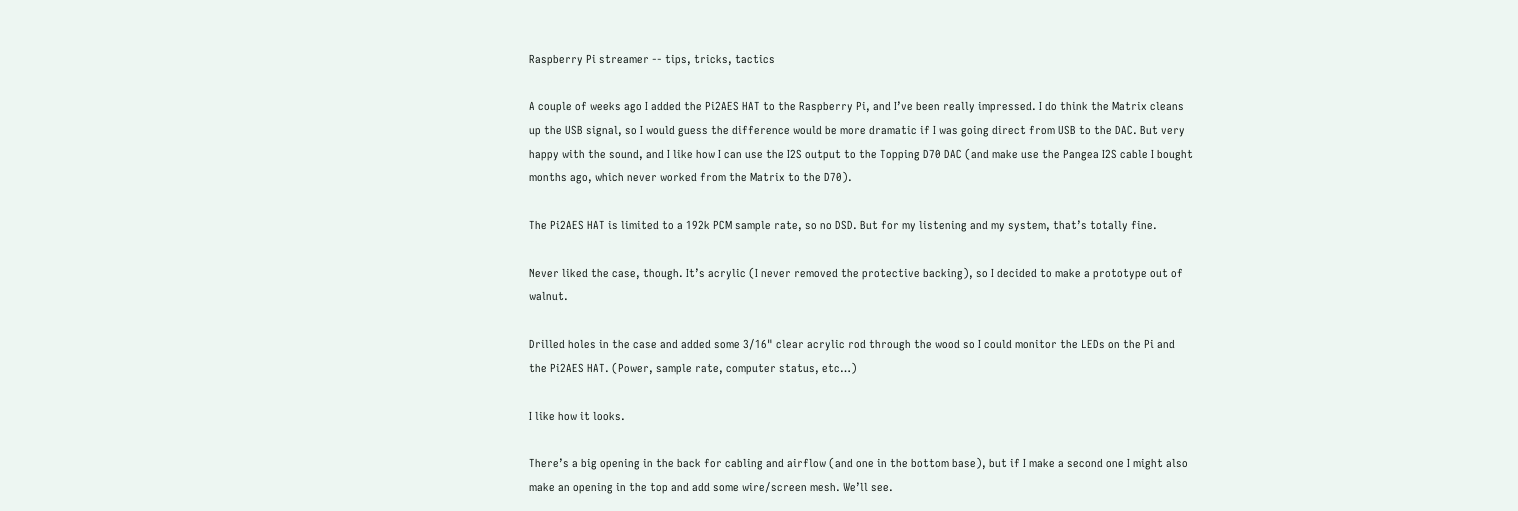Raspberry Pi streamer -- tips, tricks, tactics

A couple of weeks ago I added the Pi2AES HAT to the Raspberry Pi, and I’ve been really impressed. I do think the Matrix cleans up the USB signal, so I would guess the difference would be more dramatic if I was going direct from USB to the DAC. But very happy with the sound, and I like how I can use the I2S output to the Topping D70 DAC (and make use the Pangea I2S cable I bought months ago, which never worked from the Matrix to the D70).

The Pi2AES HAT is limited to a 192k PCM sample rate, so no DSD. But for my listening and my system, that’s totally fine.

Never liked the case, though. It’s acrylic (I never removed the protective backing), so I decided to make a prototype out of walnut.

Drilled holes in the case and added some 3/16" clear acrylic rod through the wood so I could monitor the LEDs on the Pi and the Pi2AES HAT. (Power, sample rate, computer status, etc…)

I like how it looks.

There’s a big opening in the back for cabling and airflow (and one in the bottom base), but if I make a second one I might also make an opening in the top and add some wire/screen mesh. We’ll see.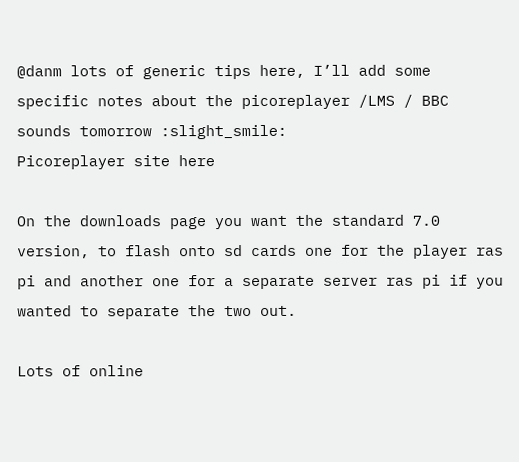@danm lots of generic tips here, I’ll add some specific notes about the picoreplayer /LMS / BBC sounds tomorrow :slight_smile:
Picoreplayer site here

On the downloads page you want the standard 7.0 version, to flash onto sd cards one for the player ras pi and another one for a separate server ras pi if you wanted to separate the two out.

Lots of online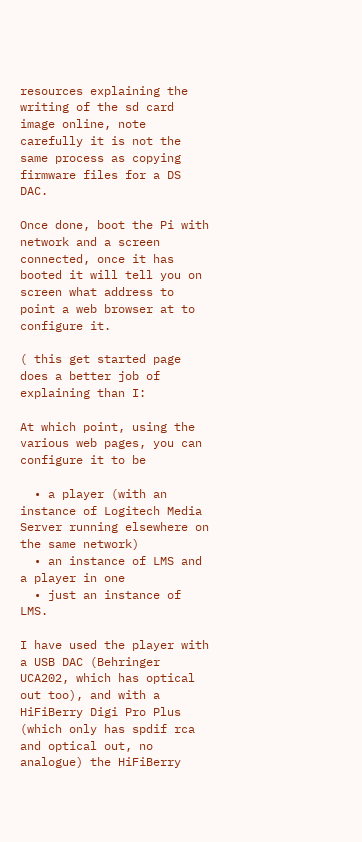resources explaining the writing of the sd card image online, note carefully it is not the same process as copying firmware files for a DS DAC.

Once done, boot the Pi with network and a screen connected, once it has booted it will tell you on screen what address to point a web browser at to configure it.

( this get started page does a better job of explaining than I:

At which point, using the various web pages, you can configure it to be

  • a player (with an instance of Logitech Media Server running elsewhere on the same network)
  • an instance of LMS and a player in one
  • just an instance of LMS.

I have used the player with a USB DAC (Behringer UCA202, which has optical out too), and with a HiFiBerry Digi Pro Plus (which only has spdif rca and optical out, no analogue) the HiFiBerry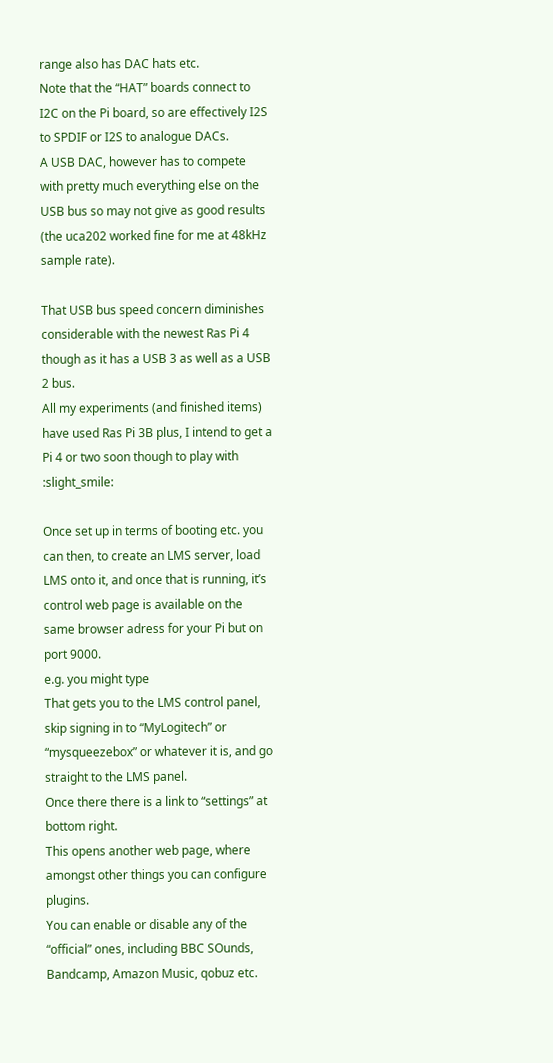range also has DAC hats etc.
Note that the “HAT” boards connect to I2C on the Pi board, so are effectively I2S to SPDIF or I2S to analogue DACs.
A USB DAC, however has to compete with pretty much everything else on the USB bus so may not give as good results (the uca202 worked fine for me at 48kHz sample rate).

That USB bus speed concern diminishes considerable with the newest Ras Pi 4 though as it has a USB 3 as well as a USB 2 bus.
All my experiments (and finished items) have used Ras Pi 3B plus, I intend to get a Pi 4 or two soon though to play with :slight_smile:

Once set up in terms of booting etc. you can then, to create an LMS server, load LMS onto it, and once that is running, it’s control web page is available on the same browser adress for your Pi but on port 9000.
e.g. you might type
That gets you to the LMS control panel, skip signing in to “MyLogitech” or “mysqueezebox” or whatever it is, and go straight to the LMS panel.
Once there there is a link to “settings” at bottom right.
This opens another web page, where amongst other things you can configure plugins.
You can enable or disable any of the “official” ones, including BBC SOunds, Bandcamp, Amazon Music, qobuz etc.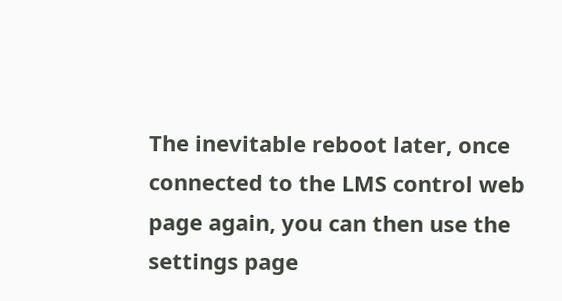The inevitable reboot later, once connected to the LMS control web page again, you can then use the settings page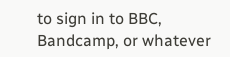to sign in to BBC, Bandcamp, or whatever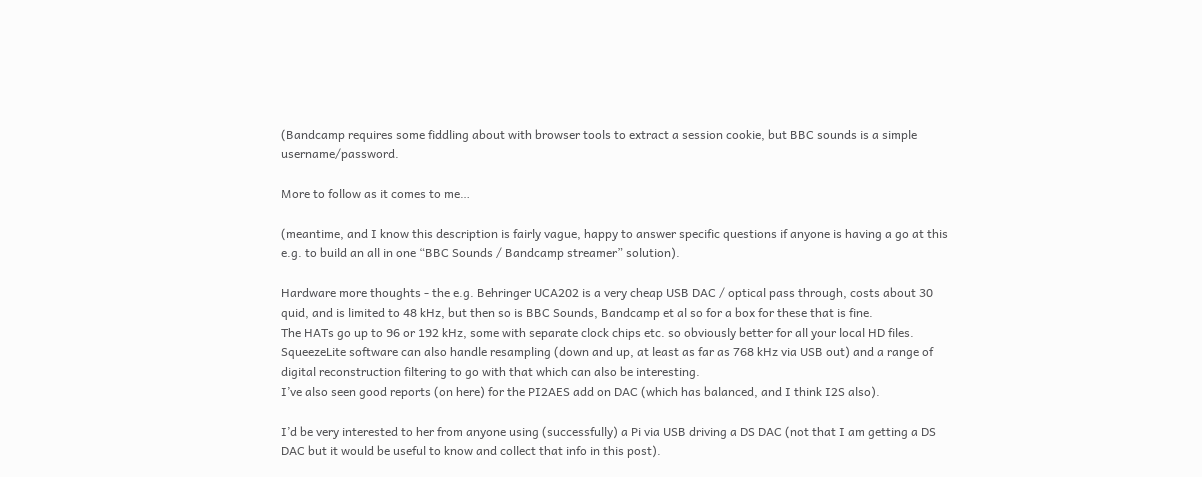(Bandcamp requires some fiddling about with browser tools to extract a session cookie, but BBC sounds is a simple username/password.

More to follow as it comes to me…

(meantime, and I know this description is fairly vague, happy to answer specific questions if anyone is having a go at this e.g. to build an all in one “BBC Sounds / Bandcamp streamer” solution).

Hardware more thoughts - the e.g. Behringer UCA202 is a very cheap USB DAC / optical pass through, costs about 30 quid, and is limited to 48 kHz, but then so is BBC Sounds, Bandcamp et al so for a box for these that is fine.
The HATs go up to 96 or 192 kHz, some with separate clock chips etc. so obviously better for all your local HD files.
SqueezeLite software can also handle resampling (down and up, at least as far as 768 kHz via USB out) and a range of digital reconstruction filtering to go with that which can also be interesting.
I’ve also seen good reports (on here) for the PI2AES add on DAC (which has balanced, and I think I2S also).

I’d be very interested to her from anyone using (successfully) a Pi via USB driving a DS DAC (not that I am getting a DS DAC but it would be useful to know and collect that info in this post).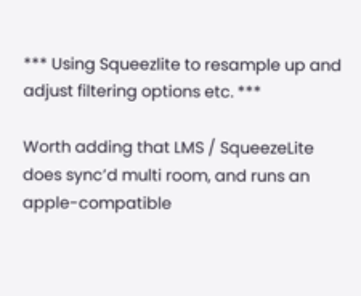*** Using Squeezlite to resample up and adjust filtering options etc. ***

Worth adding that LMS / SqueezeLite does sync’d multi room, and runs an apple-compatible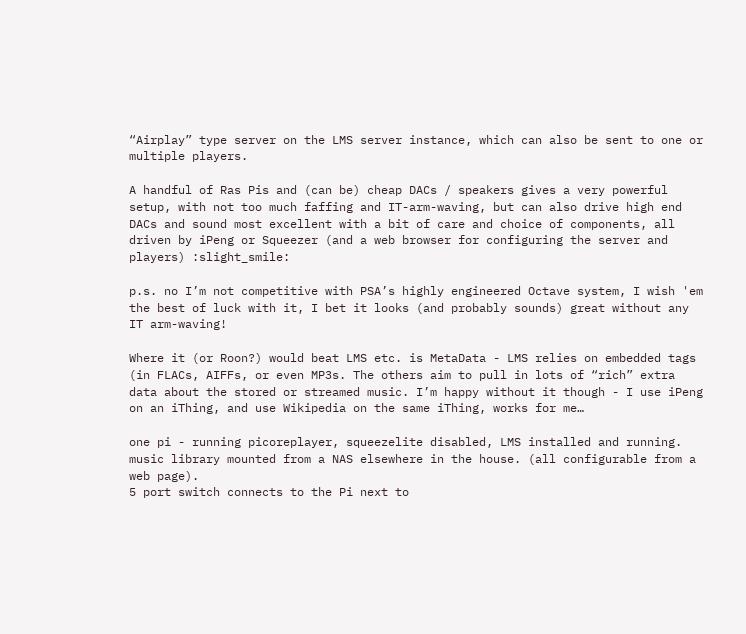“Airplay” type server on the LMS server instance, which can also be sent to one or multiple players.

A handful of Ras Pis and (can be) cheap DACs / speakers gives a very powerful setup, with not too much faffing and IT-arm-waving, but can also drive high end DACs and sound most excellent with a bit of care and choice of components, all driven by iPeng or Squeezer (and a web browser for configuring the server and players) :slight_smile:

p.s. no I’m not competitive with PSA’s highly engineered Octave system, I wish 'em the best of luck with it, I bet it looks (and probably sounds) great without any IT arm-waving!

Where it (or Roon?) would beat LMS etc. is MetaData - LMS relies on embedded tags (in FLACs, AIFFs, or even MP3s. The others aim to pull in lots of “rich” extra data about the stored or streamed music. I’m happy without it though - I use iPeng on an iThing, and use Wikipedia on the same iThing, works for me…

one pi - running picoreplayer, squeezelite disabled, LMS installed and running.
music library mounted from a NAS elsewhere in the house. (all configurable from a web page).
5 port switch connects to the Pi next to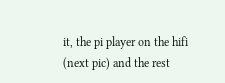it, the pi player on the hifi (next pic) and the rest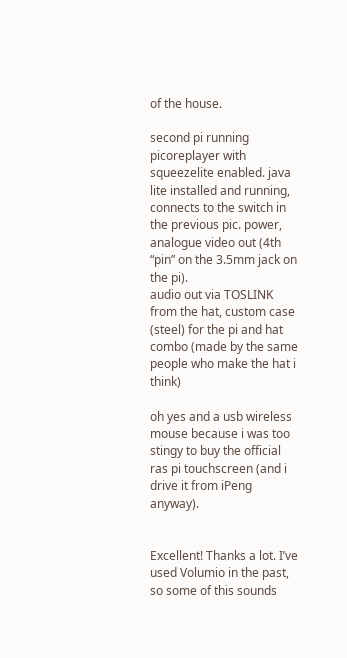of the house.

second pi running picoreplayer with squeezelite enabled. java lite installed and running, connects to the switch in the previous pic. power, analogue video out (4th “pin” on the 3.5mm jack on the pi).
audio out via TOSLINK from the hat, custom case (steel) for the pi and hat combo (made by the same people who make the hat i think)

oh yes and a usb wireless mouse because i was too stingy to buy the official ras pi touchscreen (and i drive it from iPeng anyway).


Excellent! Thanks a lot. I’ve used Volumio in the past, so some of this sounds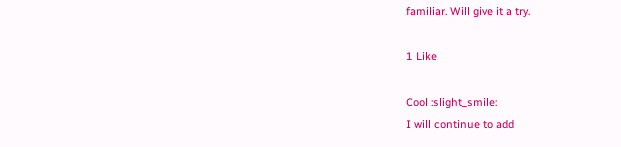familiar. Will give it a try.

1 Like

Cool :slight_smile:
I will continue to add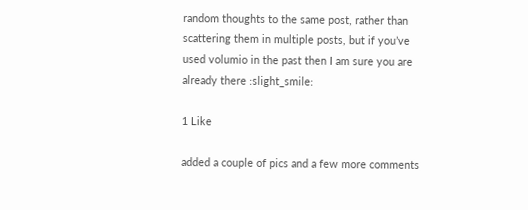random thoughts to the same post, rather than scattering them in multiple posts, but if you’ve used volumio in the past then I am sure you are already there :slight_smile:

1 Like

added a couple of pics and a few more comments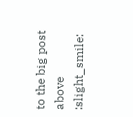to the big post above :slight_smile: